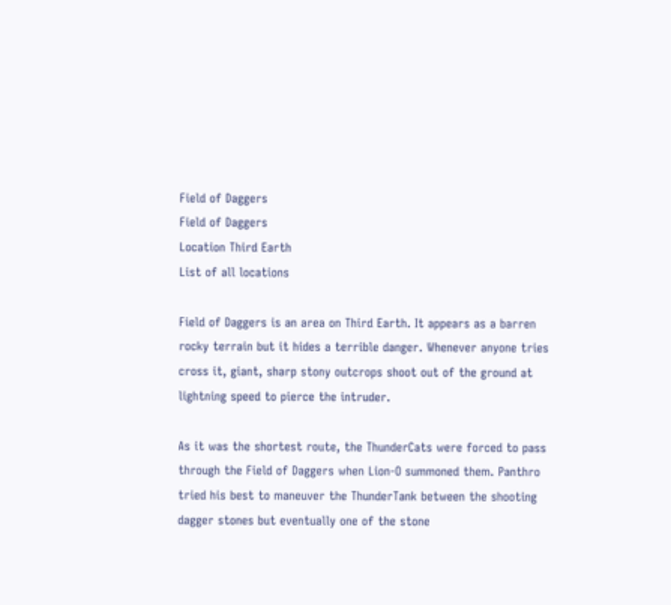Field of Daggers
Field of Daggers
Location Third Earth
List of all locations

Field of Daggers is an area on Third Earth. It appears as a barren rocky terrain but it hides a terrible danger. Whenever anyone tries cross it, giant, sharp stony outcrops shoot out of the ground at lightning speed to pierce the intruder.

As it was the shortest route, the ThunderCats were forced to pass through the Field of Daggers when Lion-O summoned them. Panthro tried his best to maneuver the ThunderTank between the shooting dagger stones but eventually one of the stone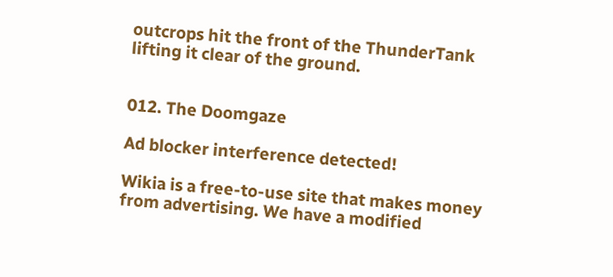outcrops hit the front of the ThunderTank lifting it clear of the ground.


012. The Doomgaze

Ad blocker interference detected!

Wikia is a free-to-use site that makes money from advertising. We have a modified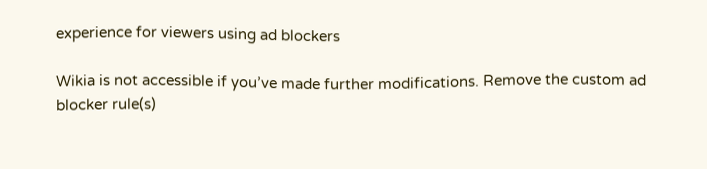experience for viewers using ad blockers

Wikia is not accessible if you’ve made further modifications. Remove the custom ad blocker rule(s)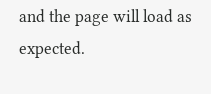and the page will load as expected.